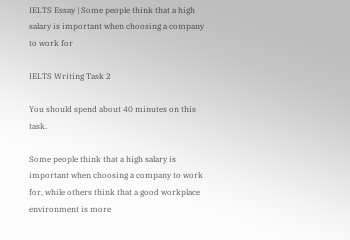IELTS Essay | Some people think that a high salary is important when choosing a company to work for

IELTS Writing Task 2

You should spend about 40 minutes on this task.

Some people think that a high salary is important when choosing a company to work for, while others think that a good workplace environment is more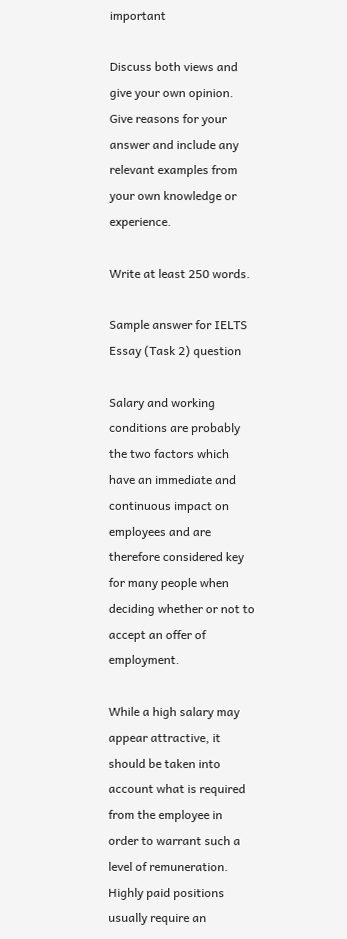important

Discuss both views and give your own opinion. Give reasons for your answer and include any relevant examples from your own knowledge or experience.

Write at least 250 words.

Sample answer for IELTS Essay (Task 2) question

Salary and working conditions are probably the two factors which have an immediate and continuous impact on employees and are therefore considered key for many people when deciding whether or not to accept an offer of employment.

While a high salary may appear attractive, it should be taken into account what is required from the employee in order to warrant such a level of remuneration. Highly paid positions usually require an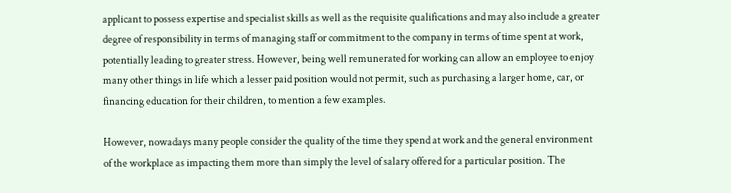applicant to possess expertise and specialist skills as well as the requisite qualifications and may also include a greater degree of responsibility in terms of managing staff or commitment to the company in terms of time spent at work, potentially leading to greater stress. However, being well remunerated for working can allow an employee to enjoy many other things in life which a lesser paid position would not permit, such as purchasing a larger home, car, or financing education for their children, to mention a few examples.

However, nowadays many people consider the quality of the time they spend at work and the general environment of the workplace as impacting them more than simply the level of salary offered for a particular position. The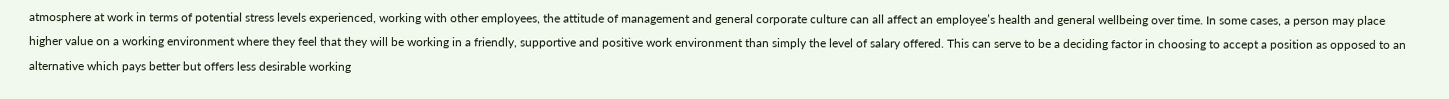atmosphere at work in terms of potential stress levels experienced, working with other employees, the attitude of management and general corporate culture can all affect an employee’s health and general wellbeing over time. In some cases, a person may place higher value on a working environment where they feel that they will be working in a friendly, supportive and positive work environment than simply the level of salary offered. This can serve to be a deciding factor in choosing to accept a position as opposed to an alternative which pays better but offers less desirable working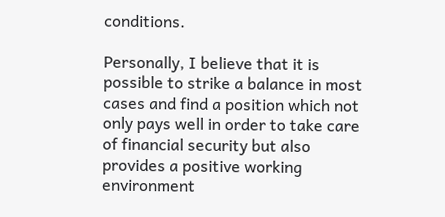conditions.

Personally, I believe that it is possible to strike a balance in most cases and find a position which not only pays well in order to take care of financial security but also provides a positive working environment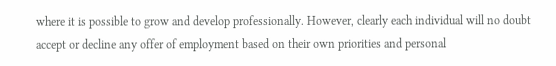where it is possible to grow and develop professionally. However, clearly each individual will no doubt accept or decline any offer of employment based on their own priorities and personal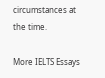circumstances at the time.

More IELTS Essays